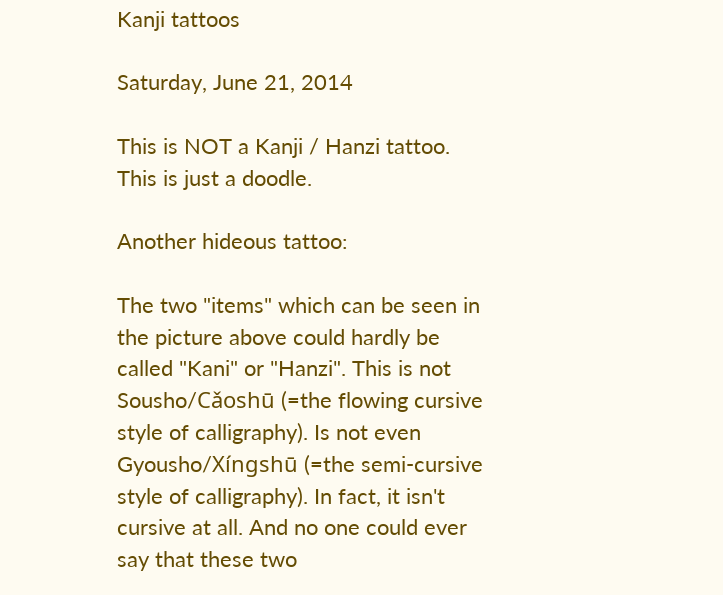Kanji tattoos

Saturday, June 21, 2014

This is NOT a Kanji / Hanzi tattoo. This is just a doodle.

Another hideous tattoo:

The two "items" which can be seen in the picture above could hardly be called "Kani" or "Hanzi". This is not Sousho/Cǎoshū (=the flowing cursive style of calligraphy). Is not even Gyousho/Xíngshū (=the semi-cursive style of calligraphy). In fact, it isn't cursive at all. And no one could ever say that these two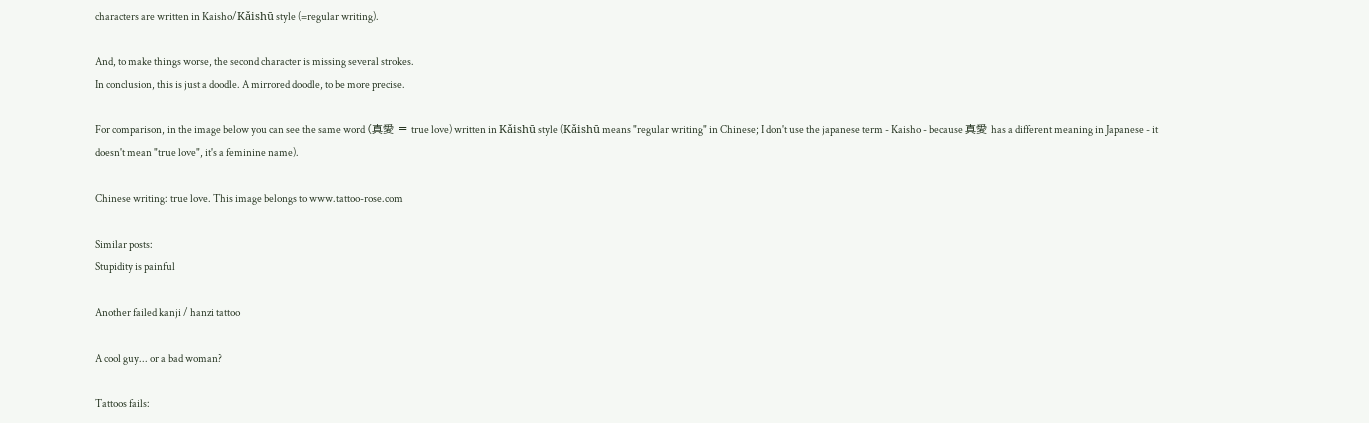characters are written in Kaisho/Kǎishū style (=regular writing).

And, to make things worse, the second character is missing several strokes.
In conclusion, this is just a doodle. A mirrored doodle, to be more precise.

For comparison, in the image below you can see the same word (真愛 = true love) written in Kǎishū style (Kǎishū means "regular writing" in Chinese; I don't use the japanese term - Kaisho - because 真愛 has a different meaning in Japanese - it doesn't mean "true love", it's a feminine name).

Chinese writing: true love. This image belongs to www.tattoo-rose.com

Similar posts:
Stupidity is painful

Another failed kanji / hanzi tattoo

A cool guy... or a bad woman?

Tattoos fails: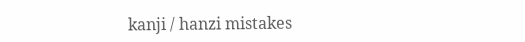kanji / hanzi mistakes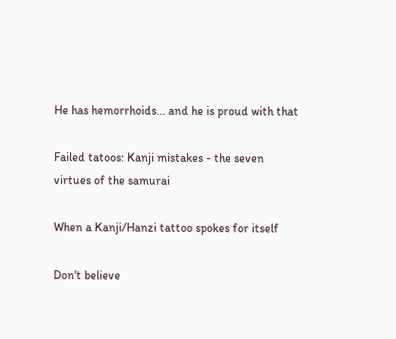He has hemorrhoids... and he is proud with that

Failed tatoos: Kanji mistakes - the seven virtues of the samurai

When a Kanji/Hanzi tattoo spokes for itself

Don't believe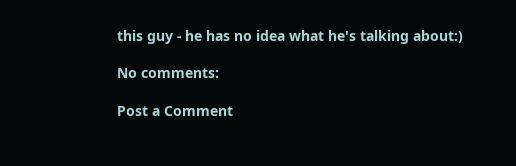this guy - he has no idea what he's talking about:)

No comments:

Post a Comment